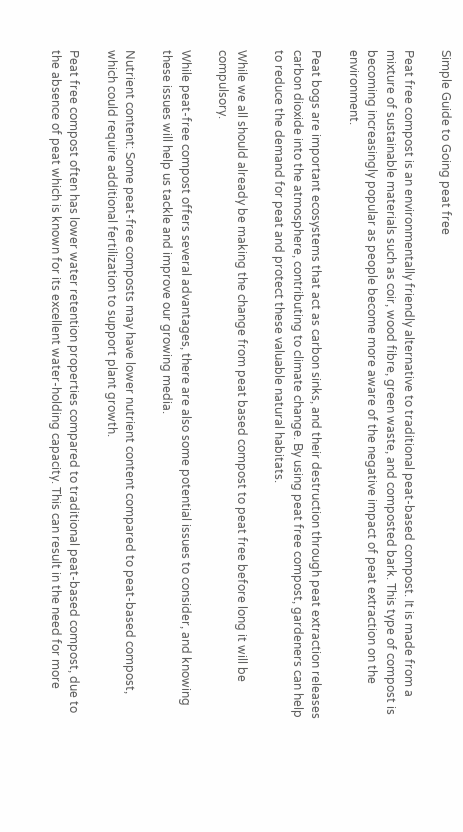Simple Guide to Going peat free

Peat free compost is an environmentally friendly alternative to traditional peat-based compost. It is made from a mixture of sustainable materials such as coir, wood fibre, green waste, and composted bark. This type of compost is becoming increasingly popular as people become more aware of the negative impact of peat extraction on the environment.

Peat bogs are important ecosystems that act as carbon sinks, and their destruction through peat extraction releases carbon dioxide into the atmosphere, contributing to climate change. By using peat free compost, gardeners can help to reduce the demand for peat and protect these valuable natural habitats.

While we all should already be making the change from peat based compost to peat free before long it will be compulsory.

While peat-free compost offers several advantages, there are also some potential issues to consider, and knowing these issues will help us tackle and improve our growing media.

Nutrient content: Some peat-free composts may have lower nutrient content compared to peat-based compost, which could require additional fertilization to support plant growth.

Peat free compost often has lower water retention properties compared to traditional peat-based compost, due to the absence of peat which is known for its excellent water-holding capacity. This can result in the need for more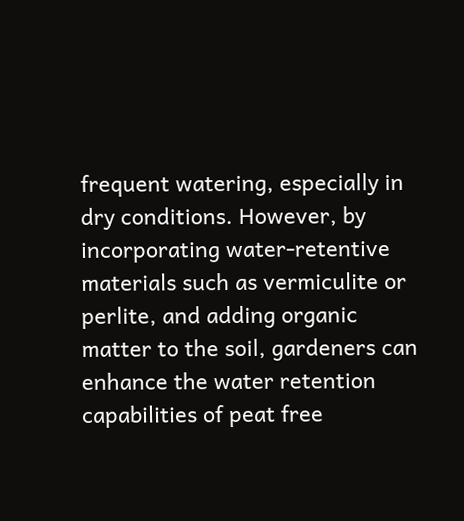frequent watering, especially in dry conditions. However, by incorporating water-retentive materials such as vermiculite or perlite, and adding organic matter to the soil, gardeners can enhance the water retention capabilities of peat free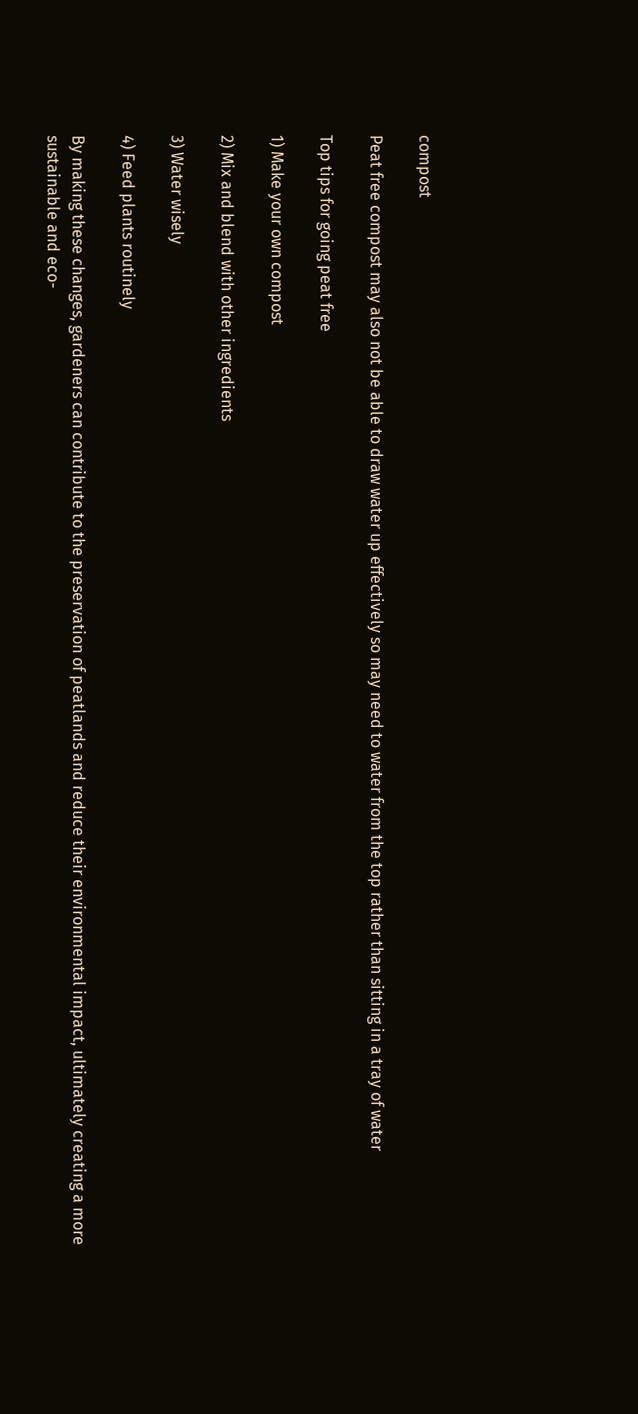compost

Peat free compost may also not be able to draw water up effectively so may need to water from the top rather than sitting in a tray of water

Top tips for going peat free

1) Make your own compost

2) Mix and blend with other ingredients

3) Water wisely

4) Feed plants routinely

By making these changes, gardeners can contribute to the preservation of peatlands and reduce their environmental impact, ultimately creating a more sustainable and eco-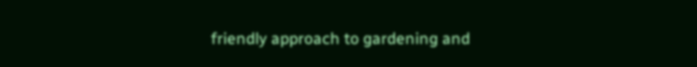friendly approach to gardening and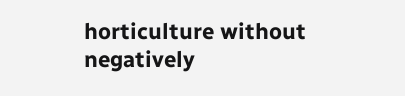horticulture without negatively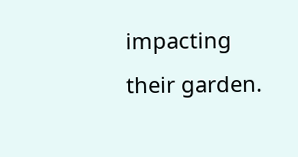impacting their garden.